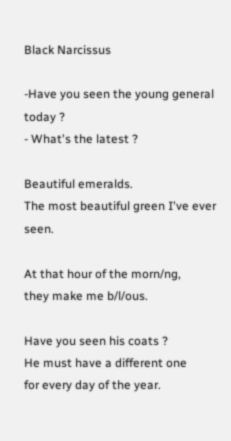Black Narcissus

-Have you seen the young general today ?
- What's the latest ?

Beautiful emeralds.
The most beautiful green I've ever seen.

At that hour of the morn/ng,
they make me b/l/ous.

Have you seen his coats ?
He must have a different one
for every day of the year.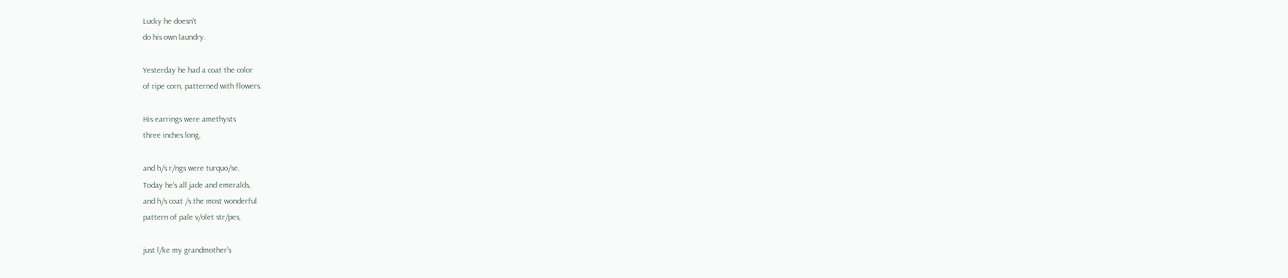Lucky he doesn't
do his own laundry.

Yesterday he had a coat the color
of ripe corn, patterned with flowers.

His earrings were amethysts
three inches long,

and h/s r/ngs were turquo/se.
Today he's all jade and emeralds,
and h/s coat /s the most wonderful
pattern of pale v/olet str/pes,

just l/ke my grandmother's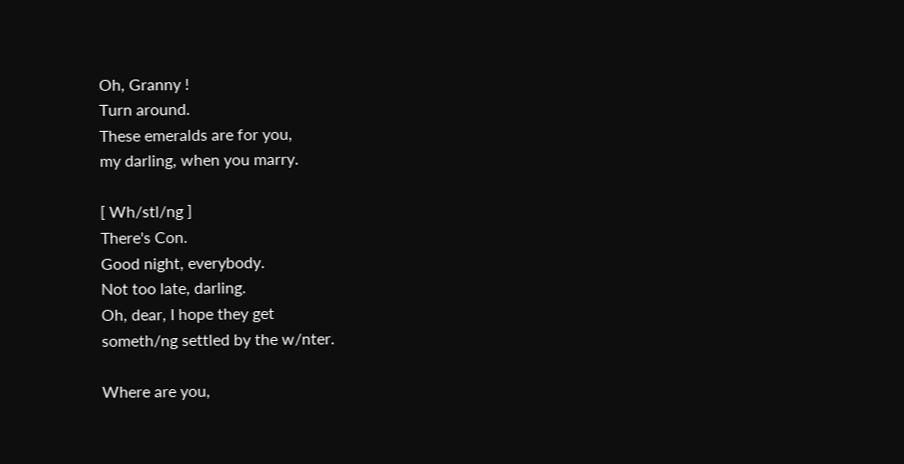Oh, Granny !
Turn around.
These emeralds are for you,
my darling, when you marry.

[ Wh/stl/ng ]
There's Con.
Good night, everybody.
Not too late, darling.
Oh, dear, I hope they get
someth/ng settled by the w/nter.

Where are you,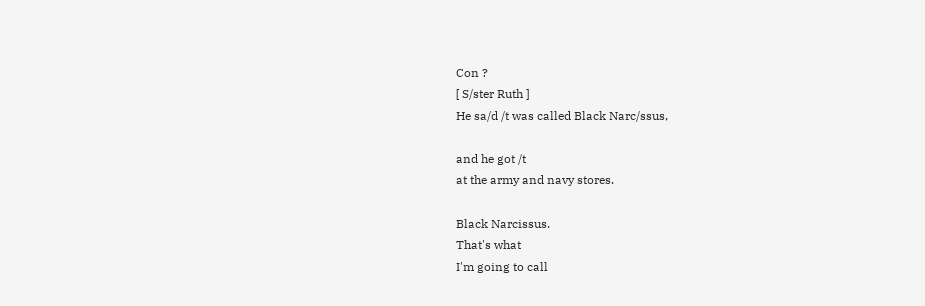Con ?
[ S/ster Ruth ]
He sa/d /t was called Black Narc/ssus,

and he got /t
at the army and navy stores.

Black Narcissus.
That's what
I'm going to call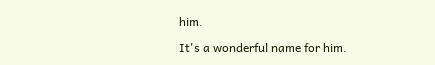him.

It's a wonderful name for him.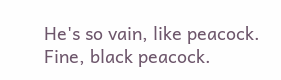He's so vain, like peacock.
Fine, black peacock.